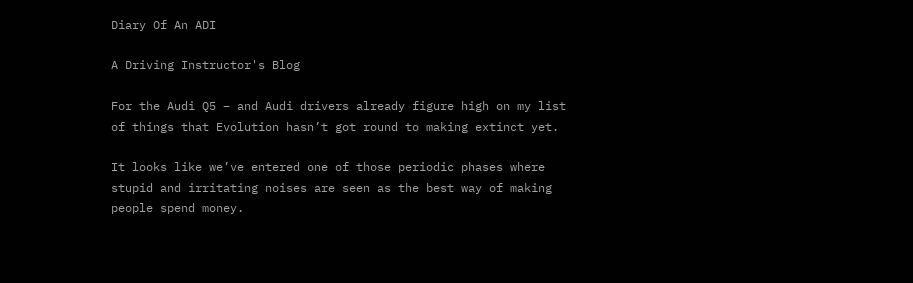Diary Of An ADI

A Driving Instructor's Blog

For the Audi Q5 – and Audi drivers already figure high on my list of things that Evolution hasn’t got round to making extinct yet.

It looks like we’ve entered one of those periodic phases where stupid and irritating noises are seen as the best way of making people spend money.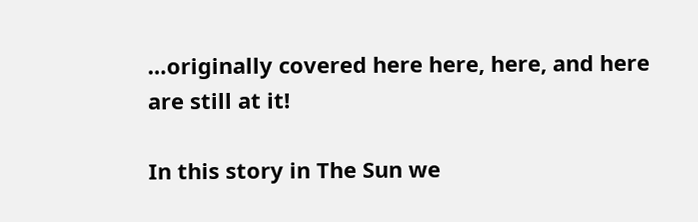…originally covered here here, here, and here are still at it!

In this story in The Sun we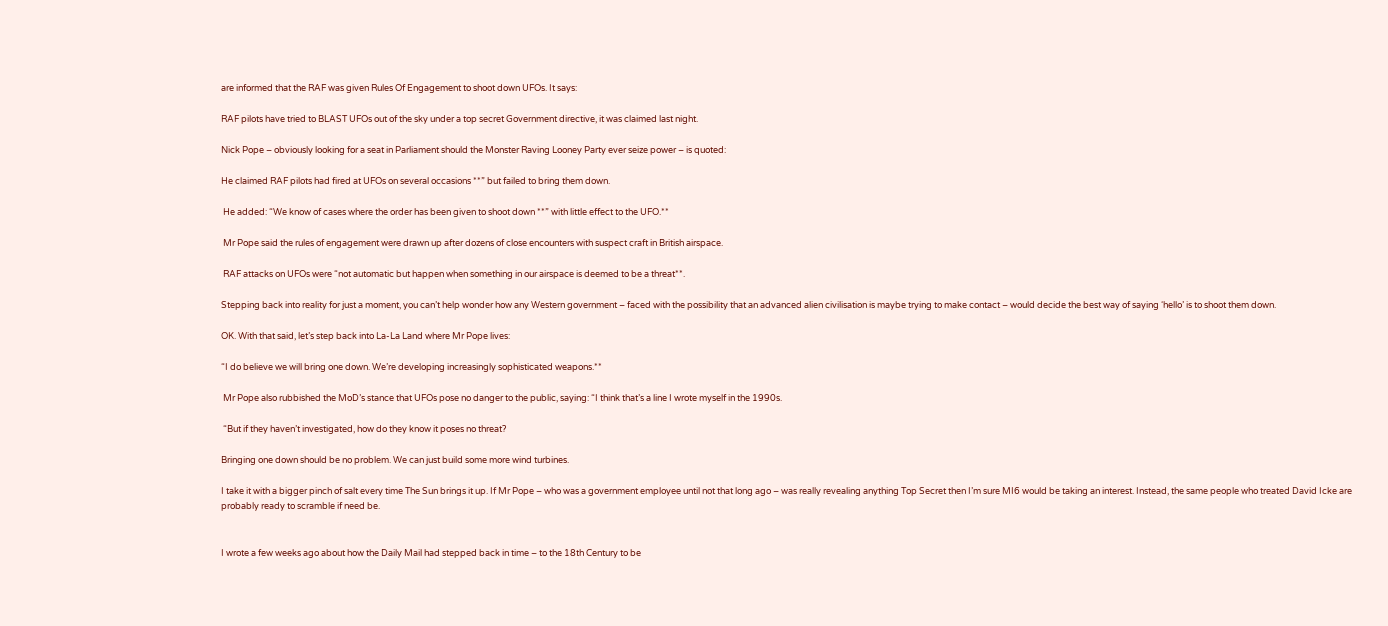are informed that the RAF was given Rules Of Engagement to shoot down UFOs. It says:

RAF pilots have tried to BLAST UFOs out of the sky under a top secret Government directive, it was claimed last night.

Nick Pope – obviously looking for a seat in Parliament should the Monster Raving Looney Party ever seize power – is quoted:

He claimed RAF pilots had fired at UFOs on several occasions **” but failed to bring them down.

 He added: “We know of cases where the order has been given to shoot down **” with little effect to the UFO.**

 Mr Pope said the rules of engagement were drawn up after dozens of close encounters with suspect craft in British airspace.

 RAF attacks on UFOs were “not automatic but happen when something in our airspace is deemed to be a threat**.

Stepping back into reality for just a moment, you can’t help wonder how any Western government – faced with the possibility that an advanced alien civilisation is maybe trying to make contact – would decide the best way of saying ‘hello’ is to shoot them down.

OK. With that said, let’s step back into La-La Land where Mr Pope lives:

“I do believe we will bring one down. We’re developing increasingly sophisticated weapons.**

 Mr Pope also rubbished the MoD’s stance that UFOs pose no danger to the public, saying: “I think that’s a line I wrote myself in the 1990s.

 “But if they haven’t investigated, how do they know it poses no threat?

Bringing one down should be no problem. We can just build some more wind turbines.

I take it with a bigger pinch of salt every time The Sun brings it up. If Mr Pope – who was a government employee until not that long ago – was really revealing anything Top Secret then I’m sure MI6 would be taking an interest. Instead, the same people who treated David Icke are probably ready to scramble if need be.


I wrote a few weeks ago about how the Daily Mail had stepped back in time – to the 18th Century to be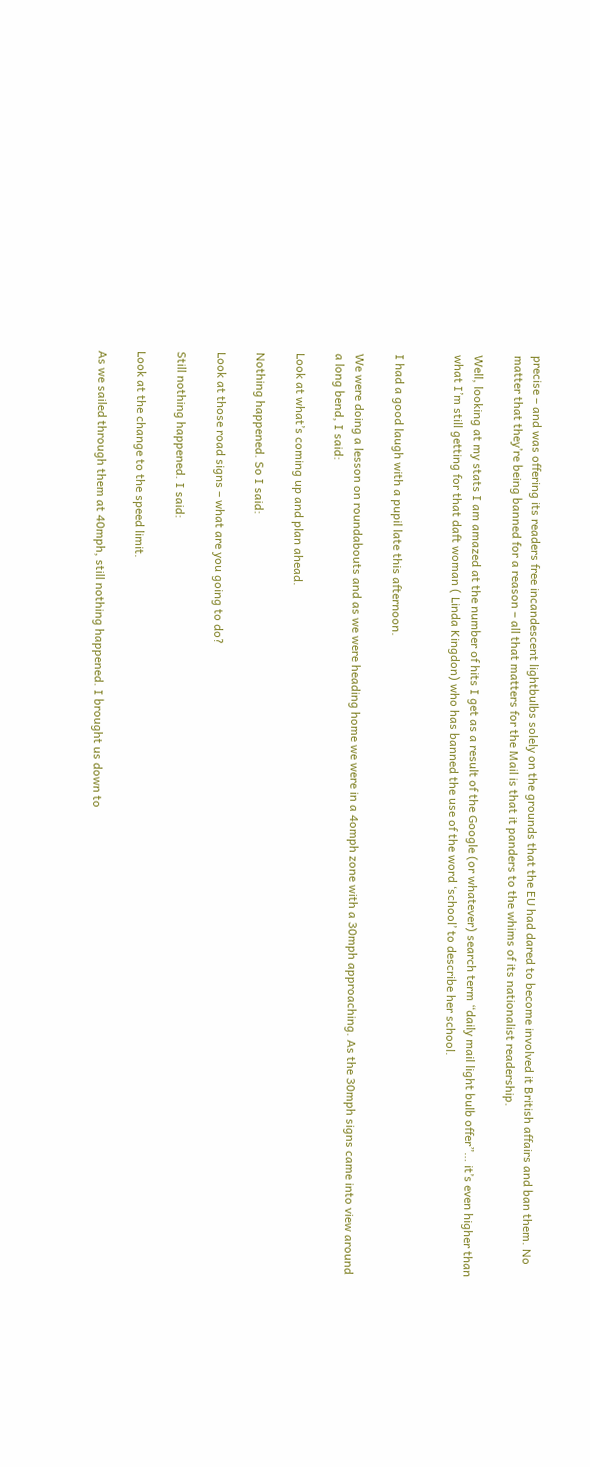precise – and was offering its readers free incandescent lightbulbs solely on the grounds that the EU had dared to become involved it British affairs and ban them. No matter that they’re being banned for a reason – all that matters for the Mail is that it panders to the whims of its nationalist readership.

Well, looking at my stats I am amazed at the number of hits I get as a result of the Google (or whatever) search term “daily mail light bulb offer”… it’s even higher than what I’m still getting for that daft woman ( Linda Kingdon) who has banned the use of the word ‘school’ to describe her school.


I had a good laugh with a pupil late this afternoon.

We were doing a lesson on roundabouts and as we were heading home we were in a 4omph zone with a 30mph approaching. As the 30mph signs came into view around a long bend, I said:

Look at what’s coming up and plan ahead.

Nothing happened. So I said:

Look at those road signs – what are you going to do?

Still nothing happened. I said:

Look at the change to the speed limit.

As we sailed through them at 40mph, still nothing happened. I brought us down to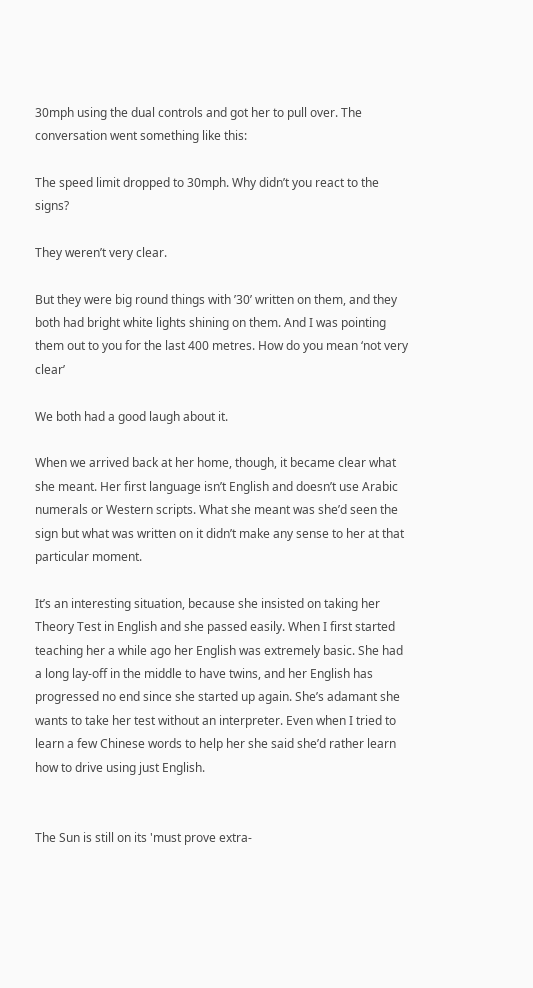30mph using the dual controls and got her to pull over. The conversation went something like this:

The speed limit dropped to 30mph. Why didn’t you react to the signs?

They weren’t very clear.

But they were big round things with ’30’ written on them, and they both had bright white lights shining on them. And I was pointing them out to you for the last 400 metres. How do you mean ‘not very clear’

We both had a good laugh about it.

When we arrived back at her home, though, it became clear what she meant. Her first language isn’t English and doesn’t use Arabic numerals or Western scripts. What she meant was she’d seen the sign but what was written on it didn’t make any sense to her at that particular moment.

It’s an interesting situation, because she insisted on taking her Theory Test in English and she passed easily. When I first started teaching her a while ago her English was extremely basic. She had a long lay-off in the middle to have twins, and her English has progressed no end since she started up again. She’s adamant she wants to take her test without an interpreter. Even when I tried to learn a few Chinese words to help her she said she’d rather learn how to drive using just English.


The Sun is still on its 'must prove extra-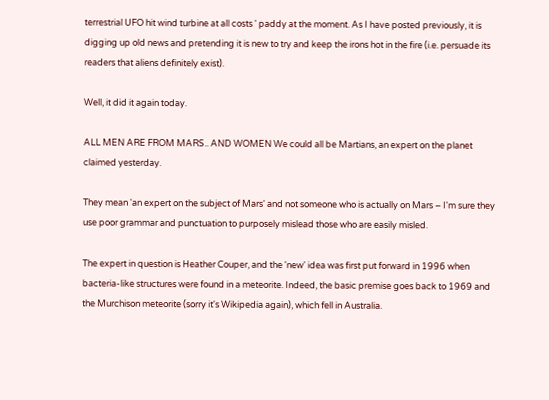terrestrial UFO hit wind turbine at all costs ' paddy at the moment. As I have posted previously, it is digging up old news and pretending it is new to try and keep the irons hot in the fire (i.e. persuade its readers that aliens definitely exist).

Well, it did it again today.

ALL MEN ARE FROM MARS.. AND WOMEN We could all be Martians, an expert on the planet claimed yesterday.

They mean 'an expert on the subject of Mars' and not someone who is actually on Mars – I'm sure they use poor grammar and punctuation to purposely mislead those who are easily misled.

The expert in question is Heather Couper, and the 'new' idea was first put forward in 1996 when bacteria-like structures were found in a meteorite. Indeed, the basic premise goes back to 1969 and the Murchison meteorite (sorry it's Wikipedia again), which fell in Australia.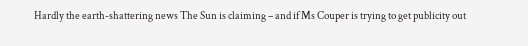Hardly the earth-shattering news The Sun is claiming – and if Ms Couper is trying to get publicity out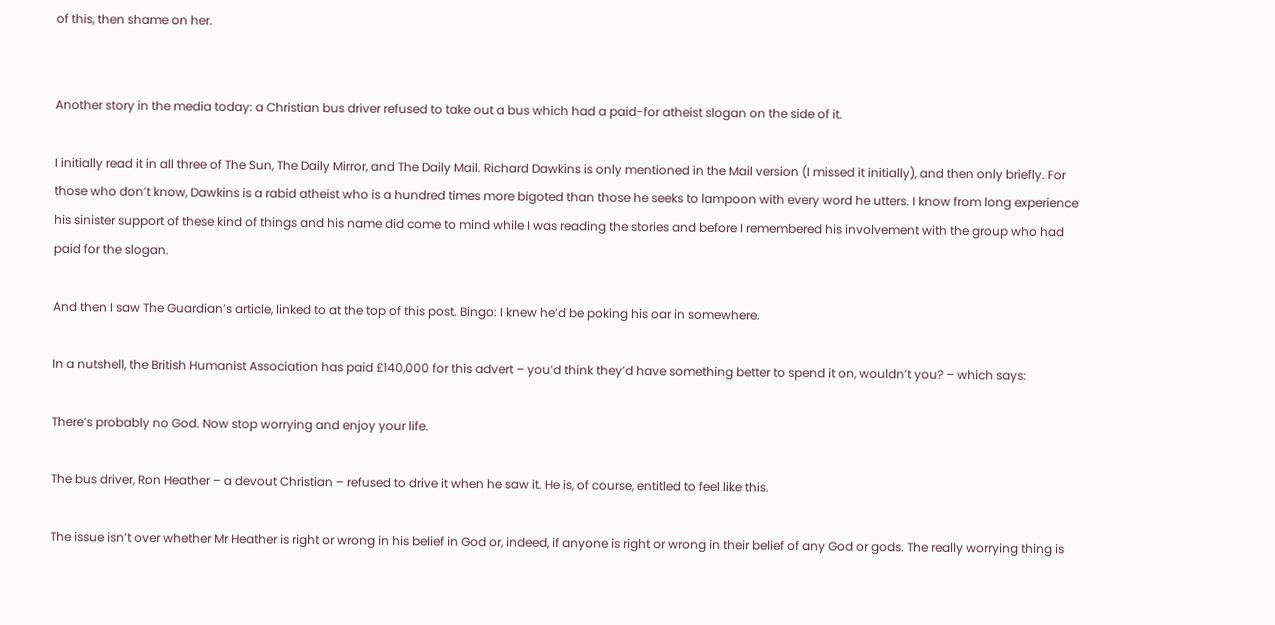of this, then shame on her.


Another story in the media today: a Christian bus driver refused to take out a bus which had a paid-for atheist slogan on the side of it.

I initially read it in all three of The Sun, The Daily Mirror, and The Daily Mail. Richard Dawkins is only mentioned in the Mail version (I missed it initially), and then only briefly. For those who don’t know, Dawkins is a rabid atheist who is a hundred times more bigoted than those he seeks to lampoon with every word he utters. I know from long experience his sinister support of these kind of things and his name did come to mind while I was reading the stories and before I remembered his involvement with the group who had paid for the slogan.

And then I saw The Guardian’s article, linked to at the top of this post. Bingo: I knew he’d be poking his oar in somewhere.

In a nutshell, the British Humanist Association has paid £140,000 for this advert – you’d think they’d have something better to spend it on, wouldn’t you? – which says:

There’s probably no God. Now stop worrying and enjoy your life.

The bus driver, Ron Heather – a devout Christian – refused to drive it when he saw it. He is, of course, entitled to feel like this.

The issue isn’t over whether Mr Heather is right or wrong in his belief in God or, indeed, if anyone is right or wrong in their belief of any God or gods. The really worrying thing is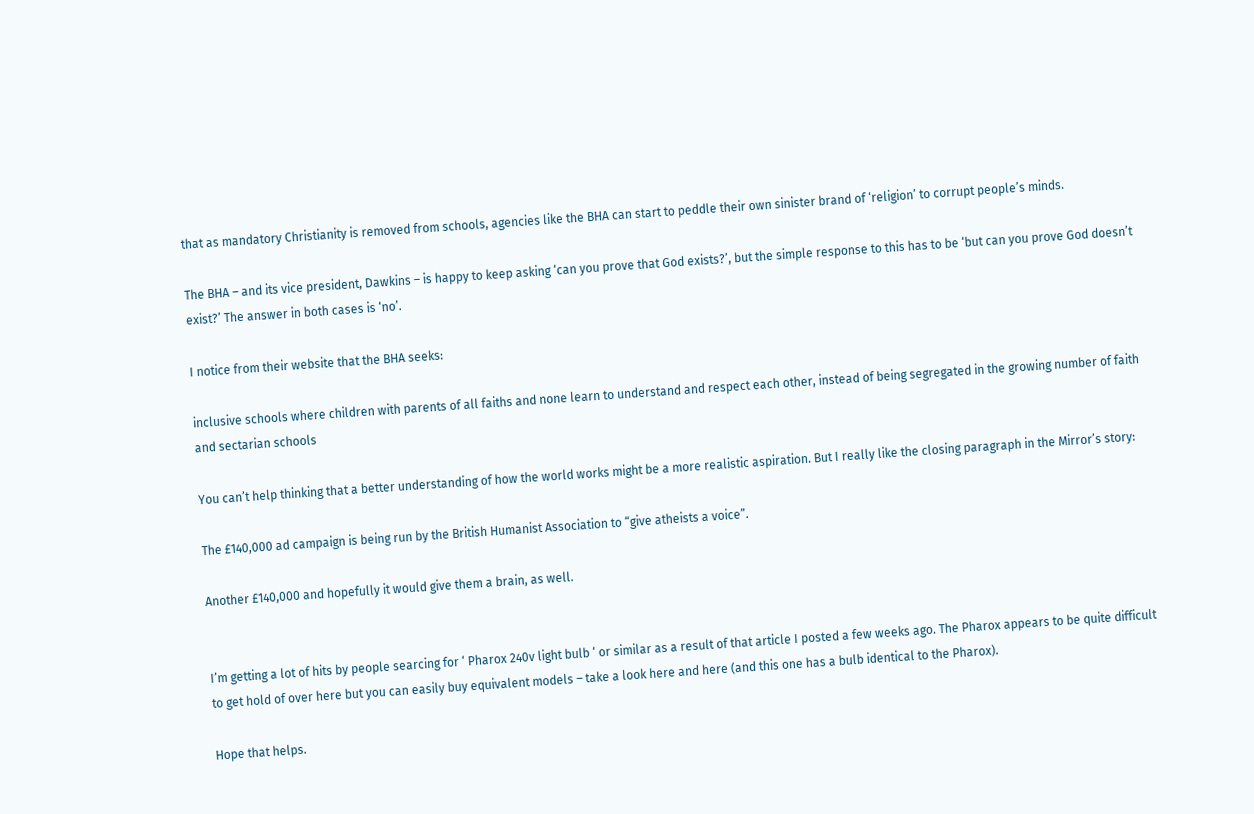that as mandatory Christianity is removed from schools, agencies like the BHA can start to peddle their own sinister brand of ‘religion’ to corrupt people’s minds.

The BHA – and its vice president, Dawkins – is happy to keep asking ‘can you prove that God exists?’, but the simple response to this has to be ‘but can you prove God doesn’t exist?’ The answer in both cases is ‘no’.

I notice from their website that the BHA seeks:

inclusive schools where children with parents of all faiths and none learn to understand and respect each other, instead of being segregated in the growing number of faith and sectarian schools

You can’t help thinking that a better understanding of how the world works might be a more realistic aspiration. But I really like the closing paragraph in the Mirror’s story:

The £140,000 ad campaign is being run by the British Humanist Association to “give atheists a voice”.

Another £140,000 and hopefully it would give them a brain, as well.


I’m getting a lot of hits by people searcing for ‘ Pharox 240v light bulb ‘ or similar as a result of that article I posted a few weeks ago. The Pharox appears to be quite difficult to get hold of over here but you can easily buy equivalent models – take a look here and here (and this one has a bulb identical to the Pharox).

Hope that helps.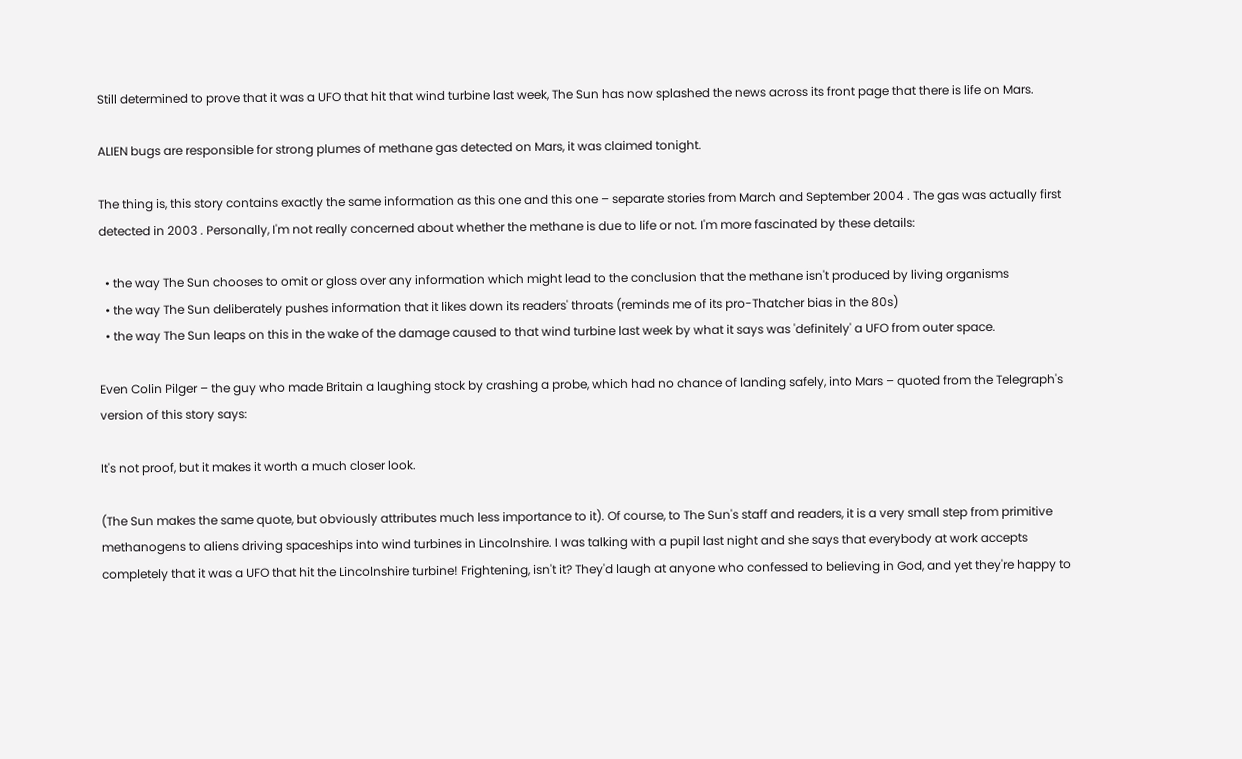Still determined to prove that it was a UFO that hit that wind turbine last week, The Sun has now splashed the news across its front page that there is life on Mars.

ALIEN bugs are responsible for strong plumes of methane gas detected on Mars, it was claimed tonight.

The thing is, this story contains exactly the same information as this one and this one – separate stories from March and September 2004 . The gas was actually first detected in 2003 . Personally, I'm not really concerned about whether the methane is due to life or not. I'm more fascinated by these details:

  • the way The Sun chooses to omit or gloss over any information which might lead to the conclusion that the methane isn't produced by living organisms
  • the way The Sun deliberately pushes information that it likes down its readers' throats (reminds me of its pro-Thatcher bias in the 80s)
  • the way The Sun leaps on this in the wake of the damage caused to that wind turbine last week by what it says was 'definitely' a UFO from outer space.

Even Colin Pilger – the guy who made Britain a laughing stock by crashing a probe, which had no chance of landing safely, into Mars – quoted from the Telegraph's version of this story says:

It's not proof, but it makes it worth a much closer look.

(The Sun makes the same quote, but obviously attributes much less importance to it). Of course, to The Sun's staff and readers, it is a very small step from primitive methanogens to aliens driving spaceships into wind turbines in Lincolnshire. I was talking with a pupil last night and she says that everybody at work accepts completely that it was a UFO that hit the Lincolnshire turbine! Frightening, isn't it? They'd laugh at anyone who confessed to believing in God, and yet they're happy to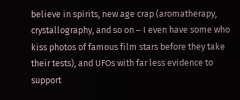believe in spirits, new age crap (aromatherapy, crystallography, and so on – I even have some who kiss photos of famous film stars before they take their tests), and UFOs with far less evidence to support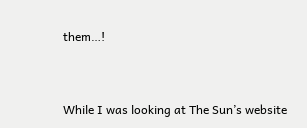them…!


While I was looking at The Sun’s website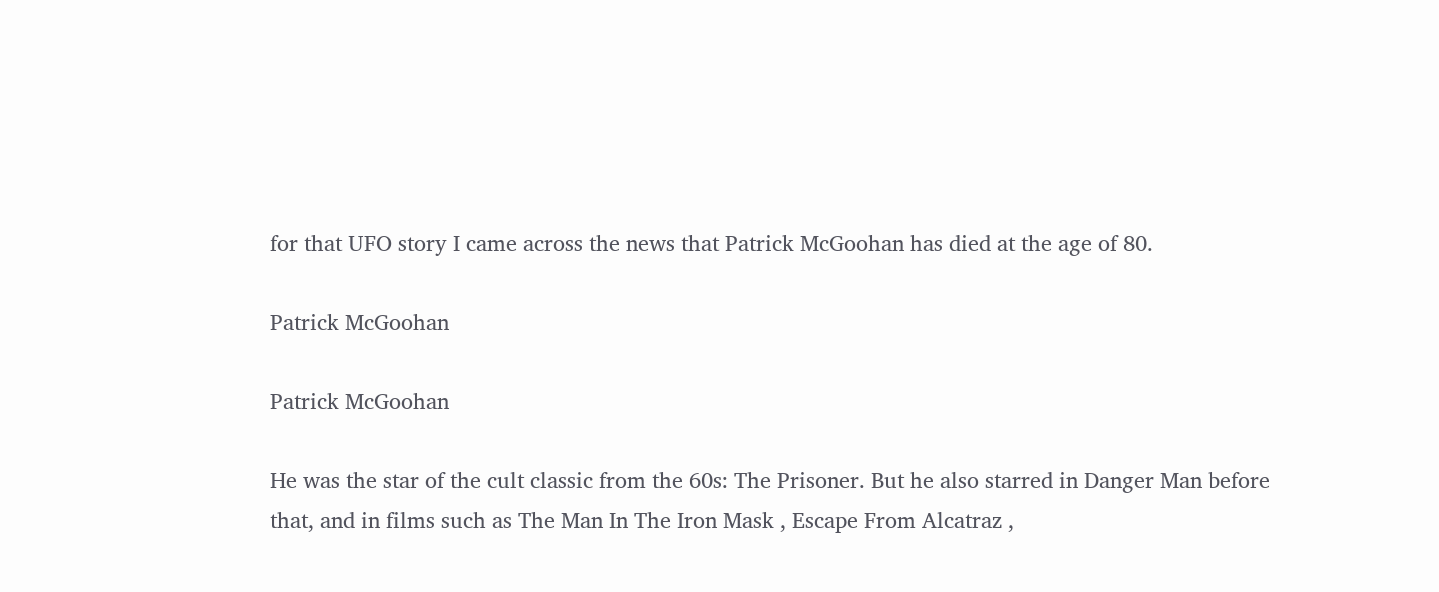for that UFO story I came across the news that Patrick McGoohan has died at the age of 80.

Patrick McGoohan

Patrick McGoohan

He was the star of the cult classic from the 60s: The Prisoner. But he also starred in Danger Man before that, and in films such as The Man In The Iron Mask , Escape From Alcatraz ,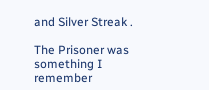and Silver Streak .

The Prisoner was something I remember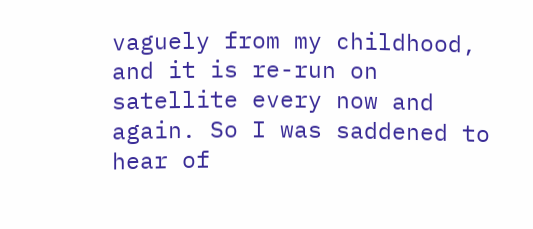vaguely from my childhood, and it is re-run on satellite every now and again. So I was saddened to hear of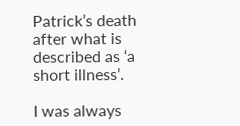Patrick’s death after what is described as ‘a short illness’.

I was always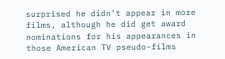surprised he didn’t appear in more films, although he did get award nominations for his appearances in those American TV pseudo-films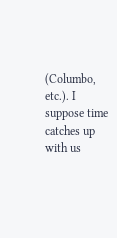(Columbo, etc.). I suppose time catches up with us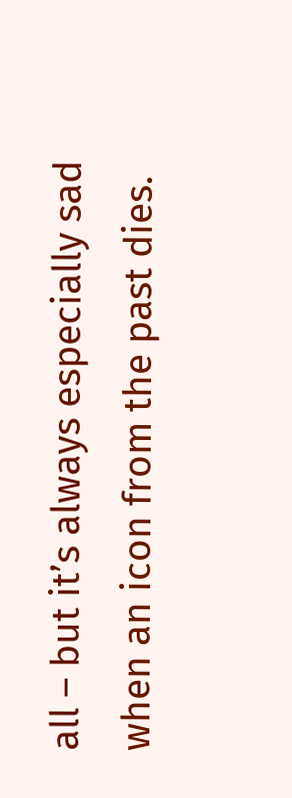all – but it’s always especially sad when an icon from the past dies.